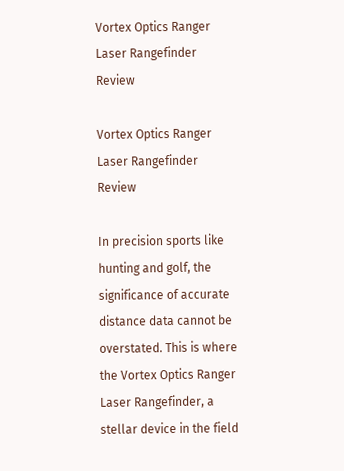Vortex Optics Ranger Laser Rangefinder Review

Vortex Optics Ranger Laser Rangefinder Review

In precision sports like hunting and golf, the significance of accurate distance data cannot be overstated. This is where the Vortex Optics Ranger Laser Rangefinder, a stellar device in the field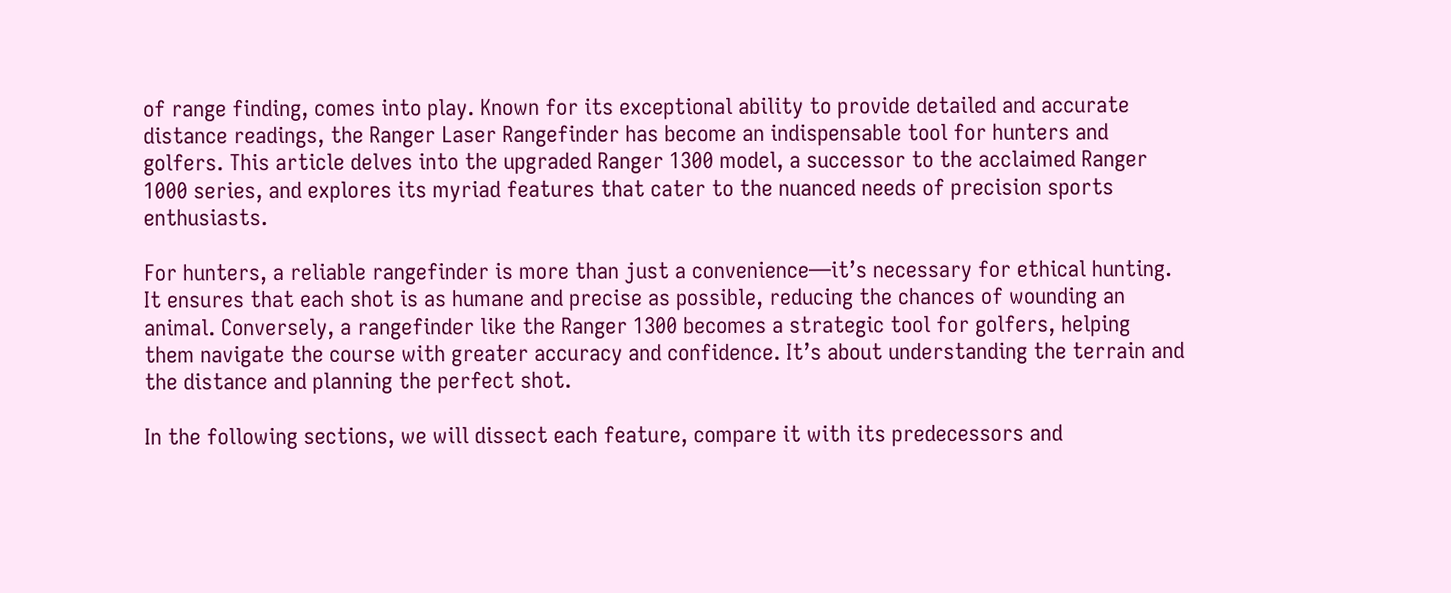of range finding, comes into play. Known for its exceptional ability to provide detailed and accurate distance readings, the Ranger Laser Rangefinder has become an indispensable tool for hunters and golfers. This article delves into the upgraded Ranger 1300 model, a successor to the acclaimed Ranger 1000 series, and explores its myriad features that cater to the nuanced needs of precision sports enthusiasts.

For hunters, a reliable rangefinder is more than just a convenience—it’s necessary for ethical hunting. It ensures that each shot is as humane and precise as possible, reducing the chances of wounding an animal. Conversely, a rangefinder like the Ranger 1300 becomes a strategic tool for golfers, helping them navigate the course with greater accuracy and confidence. It’s about understanding the terrain and the distance and planning the perfect shot.

In the following sections, we will dissect each feature, compare it with its predecessors and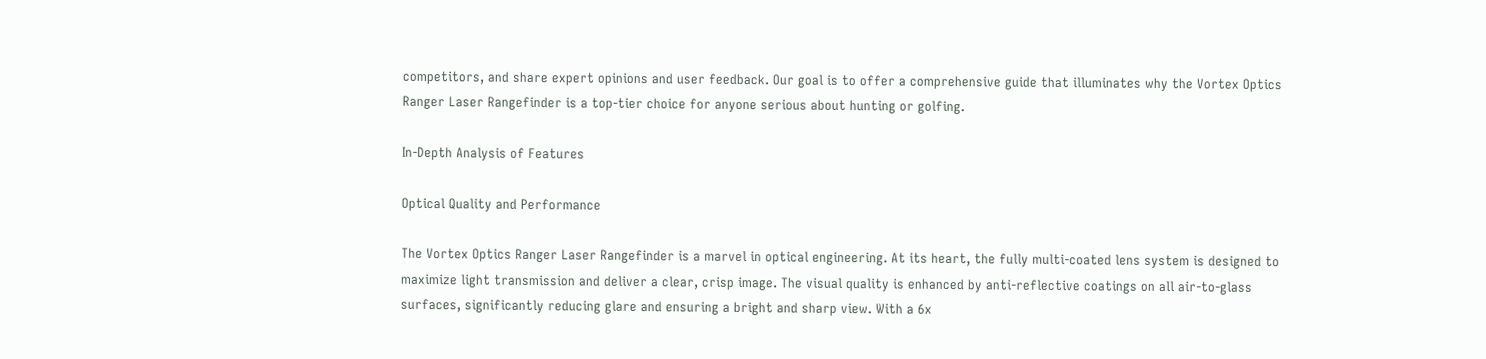competitors, and share expert opinions and user feedback. Our goal is to offer a comprehensive guide that illuminates why the Vortex Optics Ranger Laser Rangefinder is a top-tier choice for anyone serious about hunting or golfing.

In-Depth Analysis of Features

Optical Quality and Performance

The Vortex Optics Ranger Laser Rangefinder is a marvel in optical engineering. At its heart, the fully multi-coated lens system is designed to maximize light transmission and deliver a clear, crisp image. The visual quality is enhanced by anti-reflective coatings on all air-to-glass surfaces, significantly reducing glare and ensuring a bright and sharp view. With a 6x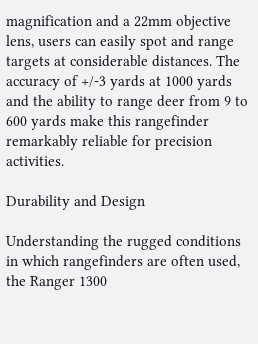magnification and a 22mm objective lens, users can easily spot and range targets at considerable distances. The accuracy of +/-3 yards at 1000 yards and the ability to range deer from 9 to 600 yards make this rangefinder remarkably reliable for precision activities.

Durability and Design

Understanding the rugged conditions in which rangefinders are often used, the Ranger 1300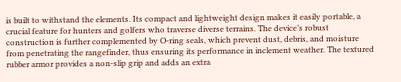is built to withstand the elements. Its compact and lightweight design makes it easily portable, a crucial feature for hunters and golfers who traverse diverse terrains. The device’s robust construction is further complemented by O-ring seals, which prevent dust, debris, and moisture from penetrating the rangefinder, thus ensuring its performance in inclement weather. The textured rubber armor provides a non-slip grip and adds an extra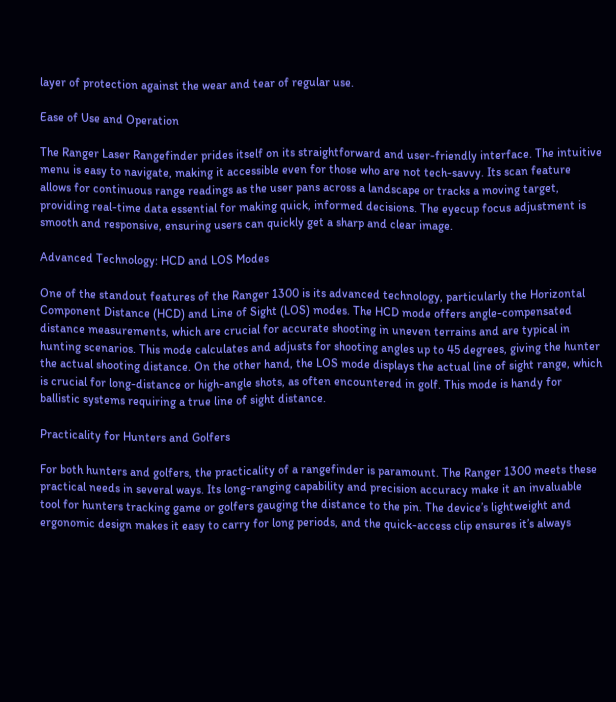layer of protection against the wear and tear of regular use.

Ease of Use and Operation

The Ranger Laser Rangefinder prides itself on its straightforward and user-friendly interface. The intuitive menu is easy to navigate, making it accessible even for those who are not tech-savvy. Its scan feature allows for continuous range readings as the user pans across a landscape or tracks a moving target, providing real-time data essential for making quick, informed decisions. The eyecup focus adjustment is smooth and responsive, ensuring users can quickly get a sharp and clear image.

Advanced Technology: HCD and LOS Modes

One of the standout features of the Ranger 1300 is its advanced technology, particularly the Horizontal Component Distance (HCD) and Line of Sight (LOS) modes. The HCD mode offers angle-compensated distance measurements, which are crucial for accurate shooting in uneven terrains and are typical in hunting scenarios. This mode calculates and adjusts for shooting angles up to 45 degrees, giving the hunter the actual shooting distance. On the other hand, the LOS mode displays the actual line of sight range, which is crucial for long-distance or high-angle shots, as often encountered in golf. This mode is handy for ballistic systems requiring a true line of sight distance.

Practicality for Hunters and Golfers

For both hunters and golfers, the practicality of a rangefinder is paramount. The Ranger 1300 meets these practical needs in several ways. Its long-ranging capability and precision accuracy make it an invaluable tool for hunters tracking game or golfers gauging the distance to the pin. The device’s lightweight and ergonomic design makes it easy to carry for long periods, and the quick-access clip ensures it’s always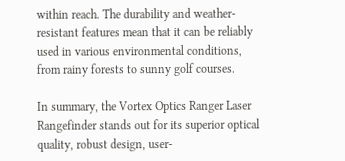within reach. The durability and weather-resistant features mean that it can be reliably used in various environmental conditions, from rainy forests to sunny golf courses.

In summary, the Vortex Optics Ranger Laser Rangefinder stands out for its superior optical quality, robust design, user-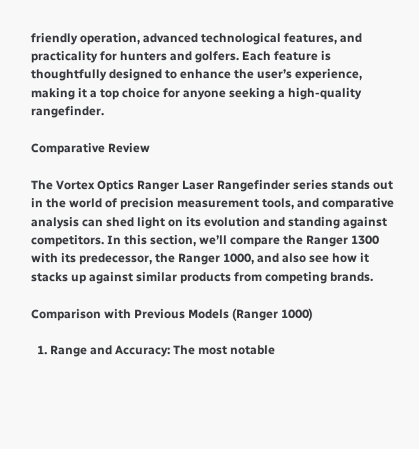friendly operation, advanced technological features, and practicality for hunters and golfers. Each feature is thoughtfully designed to enhance the user’s experience, making it a top choice for anyone seeking a high-quality rangefinder.

Comparative Review

The Vortex Optics Ranger Laser Rangefinder series stands out in the world of precision measurement tools, and comparative analysis can shed light on its evolution and standing against competitors. In this section, we’ll compare the Ranger 1300 with its predecessor, the Ranger 1000, and also see how it stacks up against similar products from competing brands.

Comparison with Previous Models (Ranger 1000)

  1. Range and Accuracy: The most notable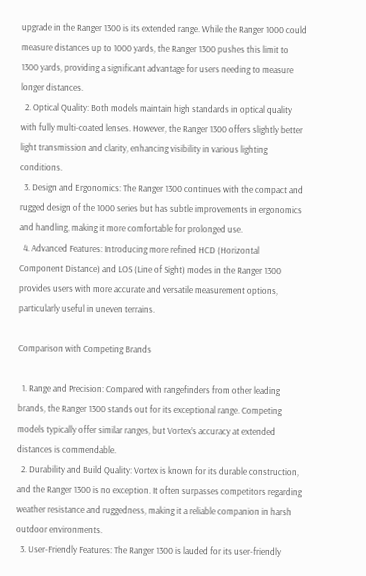upgrade in the Ranger 1300 is its extended range. While the Ranger 1000 could measure distances up to 1000 yards, the Ranger 1300 pushes this limit to 1300 yards, providing a significant advantage for users needing to measure longer distances.
  2. Optical Quality: Both models maintain high standards in optical quality with fully multi-coated lenses. However, the Ranger 1300 offers slightly better light transmission and clarity, enhancing visibility in various lighting conditions.
  3. Design and Ergonomics: The Ranger 1300 continues with the compact and rugged design of the 1000 series but has subtle improvements in ergonomics and handling, making it more comfortable for prolonged use.
  4. Advanced Features: Introducing more refined HCD (Horizontal Component Distance) and LOS (Line of Sight) modes in the Ranger 1300 provides users with more accurate and versatile measurement options, particularly useful in uneven terrains.

Comparison with Competing Brands

  1. Range and Precision: Compared with rangefinders from other leading brands, the Ranger 1300 stands out for its exceptional range. Competing models typically offer similar ranges, but Vortex’s accuracy at extended distances is commendable.
  2. Durability and Build Quality: Vortex is known for its durable construction, and the Ranger 1300 is no exception. It often surpasses competitors regarding weather resistance and ruggedness, making it a reliable companion in harsh outdoor environments.
  3. User-Friendly Features: The Ranger 1300 is lauded for its user-friendly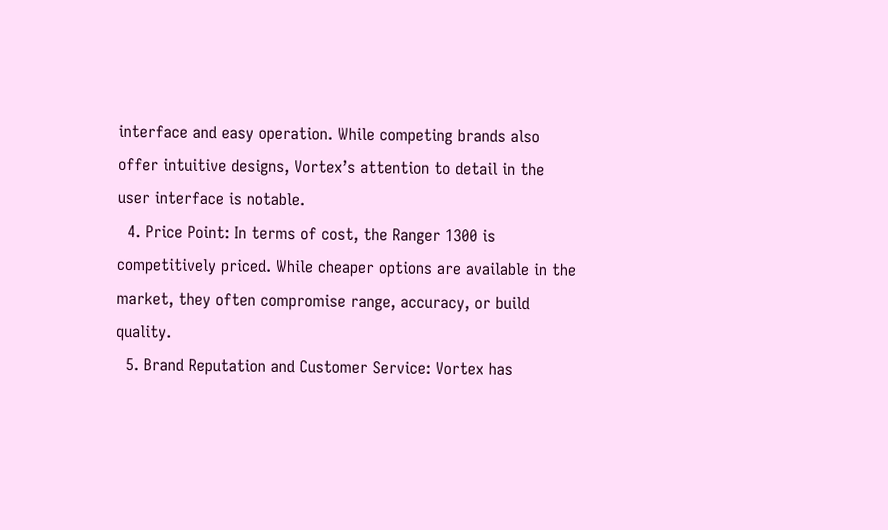interface and easy operation. While competing brands also offer intuitive designs, Vortex’s attention to detail in the user interface is notable.
  4. Price Point: In terms of cost, the Ranger 1300 is competitively priced. While cheaper options are available in the market, they often compromise range, accuracy, or build quality.
  5. Brand Reputation and Customer Service: Vortex has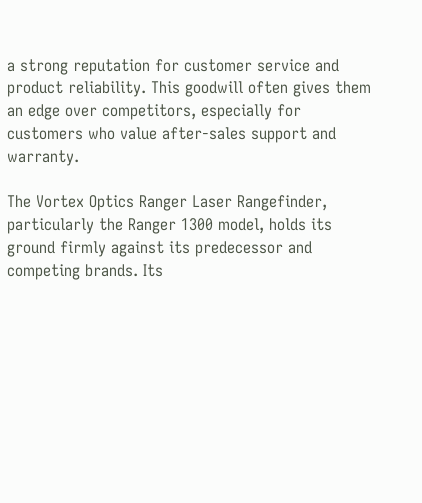a strong reputation for customer service and product reliability. This goodwill often gives them an edge over competitors, especially for customers who value after-sales support and warranty.

The Vortex Optics Ranger Laser Rangefinder, particularly the Ranger 1300 model, holds its ground firmly against its predecessor and competing brands. Its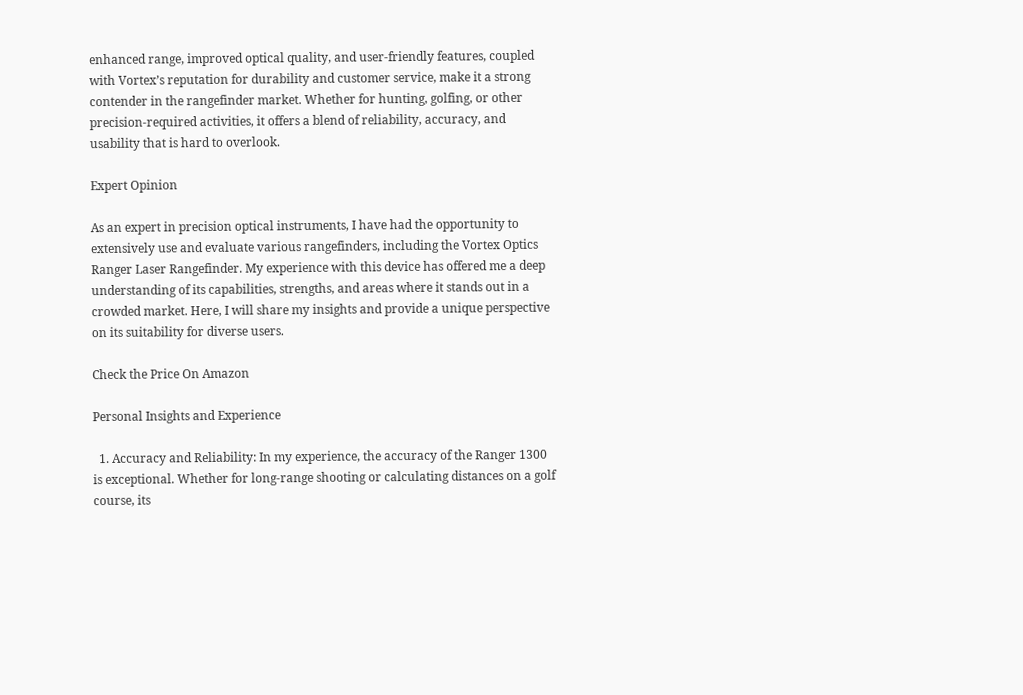enhanced range, improved optical quality, and user-friendly features, coupled with Vortex’s reputation for durability and customer service, make it a strong contender in the rangefinder market. Whether for hunting, golfing, or other precision-required activities, it offers a blend of reliability, accuracy, and usability that is hard to overlook.

Expert Opinion

As an expert in precision optical instruments, I have had the opportunity to extensively use and evaluate various rangefinders, including the Vortex Optics Ranger Laser Rangefinder. My experience with this device has offered me a deep understanding of its capabilities, strengths, and areas where it stands out in a crowded market. Here, I will share my insights and provide a unique perspective on its suitability for diverse users.

Check the Price On Amazon

Personal Insights and Experience

  1. Accuracy and Reliability: In my experience, the accuracy of the Ranger 1300 is exceptional. Whether for long-range shooting or calculating distances on a golf course, its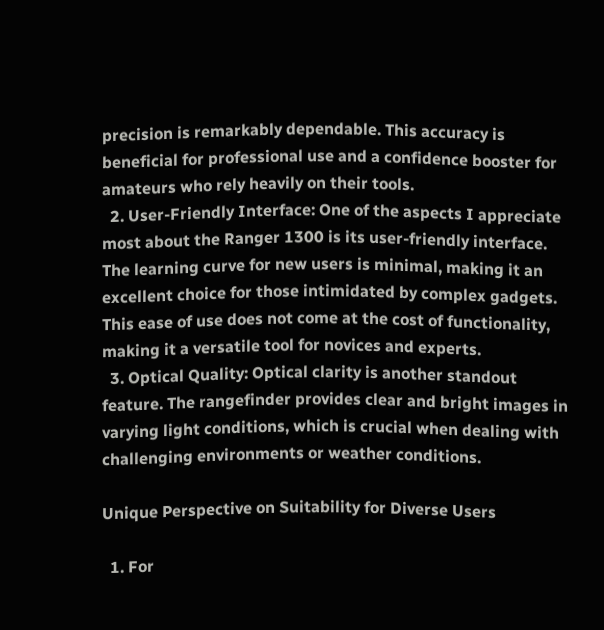precision is remarkably dependable. This accuracy is beneficial for professional use and a confidence booster for amateurs who rely heavily on their tools.
  2. User-Friendly Interface: One of the aspects I appreciate most about the Ranger 1300 is its user-friendly interface. The learning curve for new users is minimal, making it an excellent choice for those intimidated by complex gadgets. This ease of use does not come at the cost of functionality, making it a versatile tool for novices and experts.
  3. Optical Quality: Optical clarity is another standout feature. The rangefinder provides clear and bright images in varying light conditions, which is crucial when dealing with challenging environments or weather conditions.

Unique Perspective on Suitability for Diverse Users

  1. For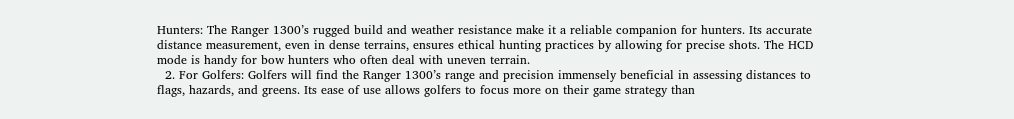Hunters: The Ranger 1300’s rugged build and weather resistance make it a reliable companion for hunters. Its accurate distance measurement, even in dense terrains, ensures ethical hunting practices by allowing for precise shots. The HCD mode is handy for bow hunters who often deal with uneven terrain.
  2. For Golfers: Golfers will find the Ranger 1300’s range and precision immensely beneficial in assessing distances to flags, hazards, and greens. Its ease of use allows golfers to focus more on their game strategy than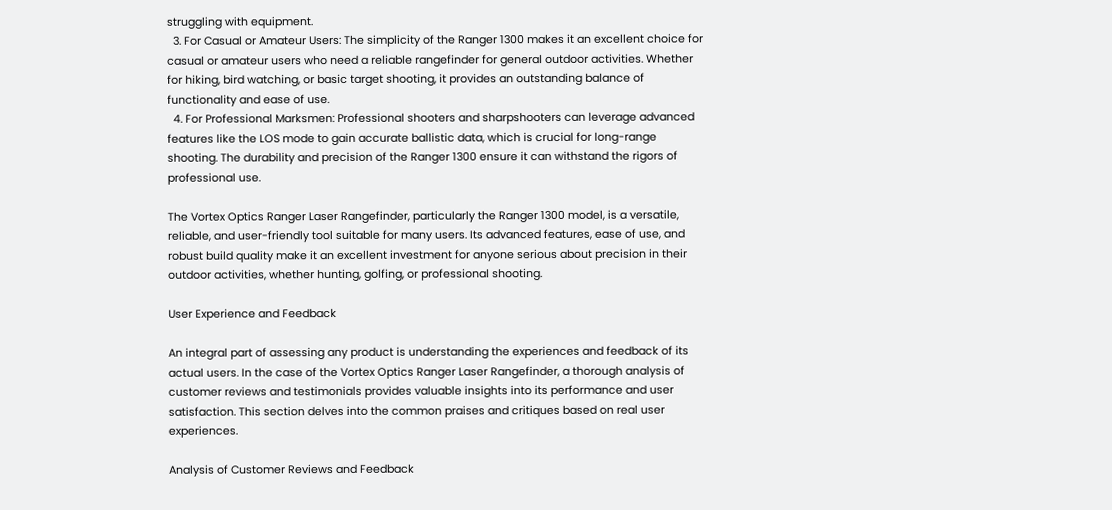struggling with equipment.
  3. For Casual or Amateur Users: The simplicity of the Ranger 1300 makes it an excellent choice for casual or amateur users who need a reliable rangefinder for general outdoor activities. Whether for hiking, bird watching, or basic target shooting, it provides an outstanding balance of functionality and ease of use.
  4. For Professional Marksmen: Professional shooters and sharpshooters can leverage advanced features like the LOS mode to gain accurate ballistic data, which is crucial for long-range shooting. The durability and precision of the Ranger 1300 ensure it can withstand the rigors of professional use.

The Vortex Optics Ranger Laser Rangefinder, particularly the Ranger 1300 model, is a versatile, reliable, and user-friendly tool suitable for many users. Its advanced features, ease of use, and robust build quality make it an excellent investment for anyone serious about precision in their outdoor activities, whether hunting, golfing, or professional shooting.

User Experience and Feedback

An integral part of assessing any product is understanding the experiences and feedback of its actual users. In the case of the Vortex Optics Ranger Laser Rangefinder, a thorough analysis of customer reviews and testimonials provides valuable insights into its performance and user satisfaction. This section delves into the common praises and critiques based on real user experiences.

Analysis of Customer Reviews and Feedback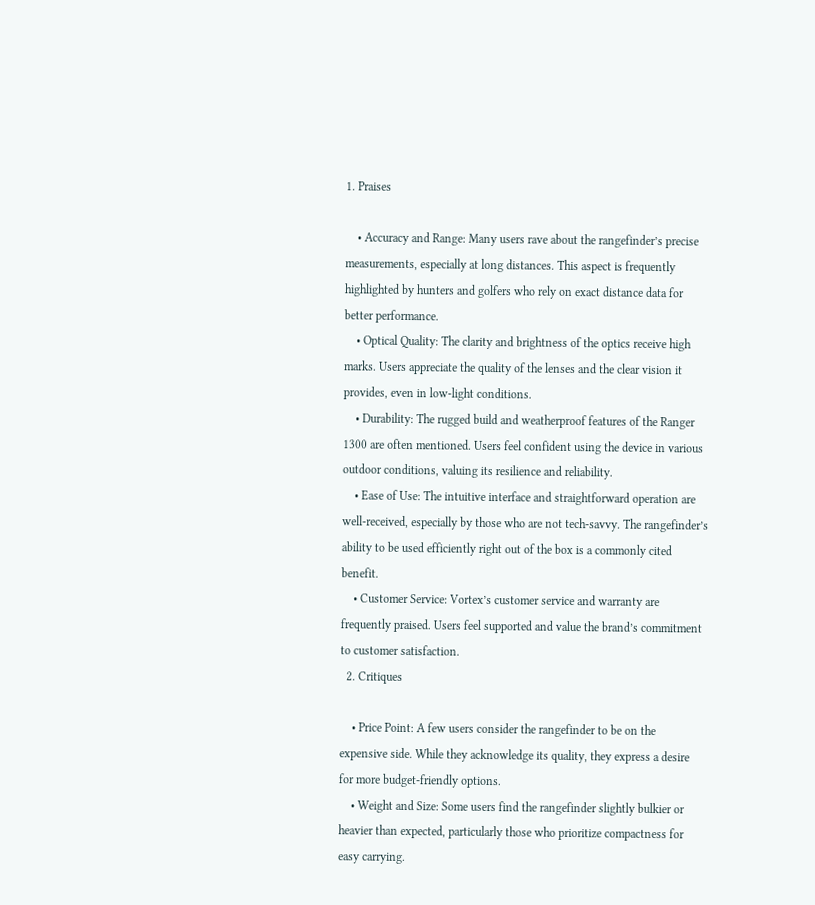1. Praises

    • Accuracy and Range: Many users rave about the rangefinder’s precise measurements, especially at long distances. This aspect is frequently highlighted by hunters and golfers who rely on exact distance data for better performance.
    • Optical Quality: The clarity and brightness of the optics receive high marks. Users appreciate the quality of the lenses and the clear vision it provides, even in low-light conditions.
    • Durability: The rugged build and weatherproof features of the Ranger 1300 are often mentioned. Users feel confident using the device in various outdoor conditions, valuing its resilience and reliability.
    • Ease of Use: The intuitive interface and straightforward operation are well-received, especially by those who are not tech-savvy. The rangefinder’s ability to be used efficiently right out of the box is a commonly cited benefit.
    • Customer Service: Vortex’s customer service and warranty are frequently praised. Users feel supported and value the brand’s commitment to customer satisfaction.
  2. Critiques

    • Price Point: A few users consider the rangefinder to be on the expensive side. While they acknowledge its quality, they express a desire for more budget-friendly options.
    • Weight and Size: Some users find the rangefinder slightly bulkier or heavier than expected, particularly those who prioritize compactness for easy carrying.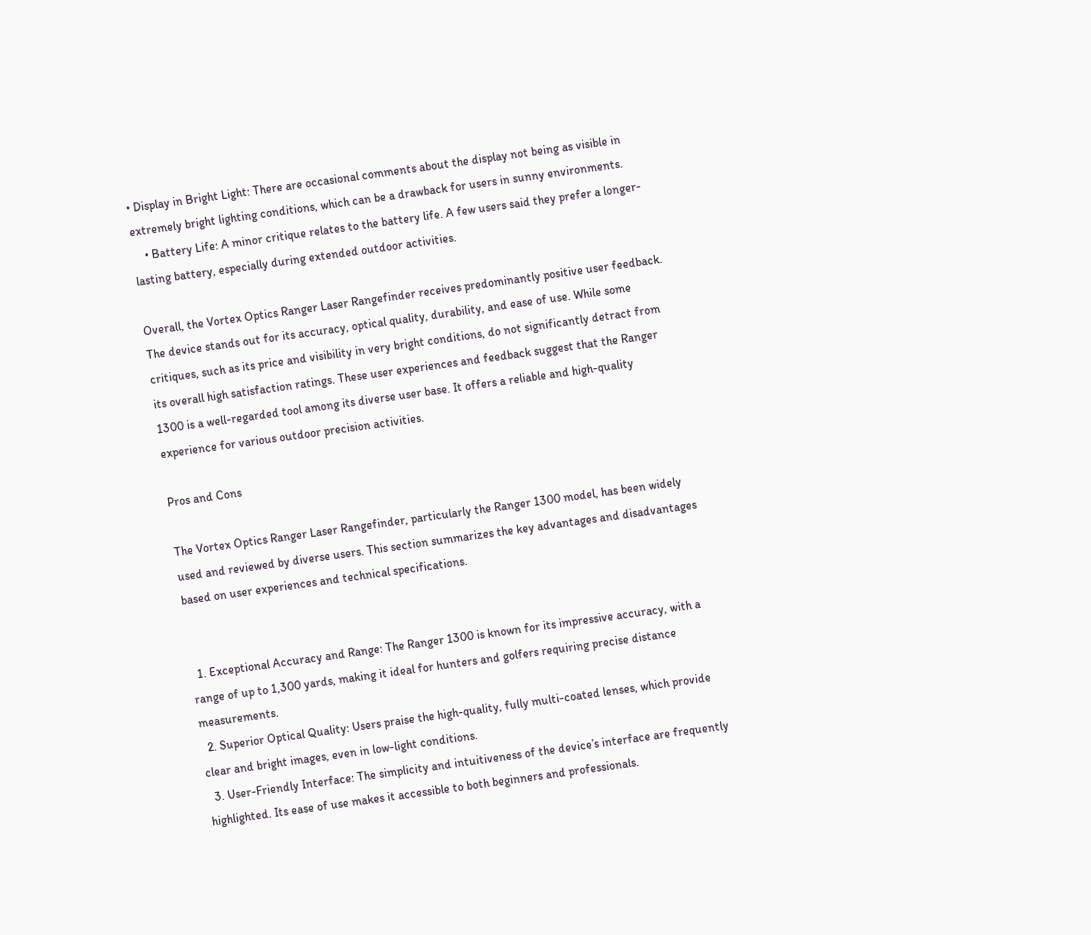• Display in Bright Light: There are occasional comments about the display not being as visible in extremely bright lighting conditions, which can be a drawback for users in sunny environments.
    • Battery Life: A minor critique relates to the battery life. A few users said they prefer a longer-lasting battery, especially during extended outdoor activities.

Overall, the Vortex Optics Ranger Laser Rangefinder receives predominantly positive user feedback. The device stands out for its accuracy, optical quality, durability, and ease of use. While some critiques, such as its price and visibility in very bright conditions, do not significantly detract from its overall high satisfaction ratings. These user experiences and feedback suggest that the Ranger 1300 is a well-regarded tool among its diverse user base. It offers a reliable and high-quality experience for various outdoor precision activities.

Pros and Cons

The Vortex Optics Ranger Laser Rangefinder, particularly the Ranger 1300 model, has been widely used and reviewed by diverse users. This section summarizes the key advantages and disadvantages based on user experiences and technical specifications.


  1. Exceptional Accuracy and Range: The Ranger 1300 is known for its impressive accuracy, with a range of up to 1,300 yards, making it ideal for hunters and golfers requiring precise distance measurements.
  2. Superior Optical Quality: Users praise the high-quality, fully multi-coated lenses, which provide clear and bright images, even in low-light conditions.
  3. User-Friendly Interface: The simplicity and intuitiveness of the device’s interface are frequently highlighted. Its ease of use makes it accessible to both beginners and professionals.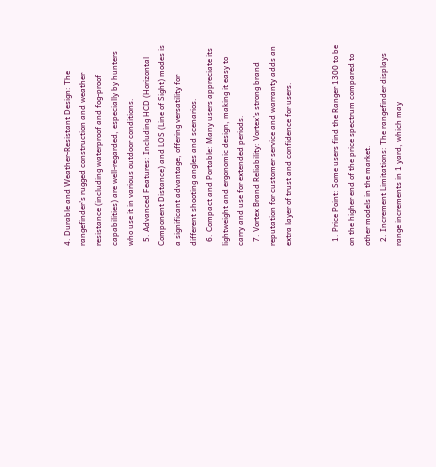4. Durable and Weather-Resistant Design: The rangefinder’s rugged construction and weather resistance (including waterproof and fog-proof capabilities) are well-regarded, especially by hunters who use it in various outdoor conditions.
  5. Advanced Features: Including HCD (Horizontal Component Distance) and LOS (Line of Sight) modes is a significant advantage, offering versatility for different shooting angles and scenarios.
  6. Compact and Portable: Many users appreciate its lightweight and ergonomic design, making it easy to carry and use for extended periods.
  7. Vortex Brand Reliability: Vortex’s strong brand reputation for customer service and warranty adds an extra layer of trust and confidence for users.


  1. Price Point: Some users find the Ranger 1300 to be on the higher end of the price spectrum compared to other models in the market.
  2. Increment Limitations: The rangefinder displays range increments in 1 yard, which may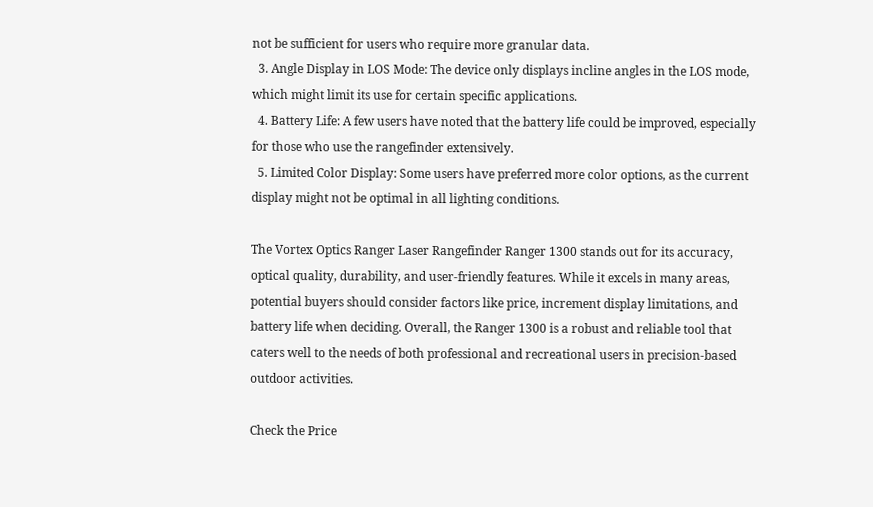not be sufficient for users who require more granular data.
  3. Angle Display in LOS Mode: The device only displays incline angles in the LOS mode, which might limit its use for certain specific applications.
  4. Battery Life: A few users have noted that the battery life could be improved, especially for those who use the rangefinder extensively.
  5. Limited Color Display: Some users have preferred more color options, as the current display might not be optimal in all lighting conditions.

The Vortex Optics Ranger Laser Rangefinder Ranger 1300 stands out for its accuracy, optical quality, durability, and user-friendly features. While it excels in many areas, potential buyers should consider factors like price, increment display limitations, and battery life when deciding. Overall, the Ranger 1300 is a robust and reliable tool that caters well to the needs of both professional and recreational users in precision-based outdoor activities.

Check the Price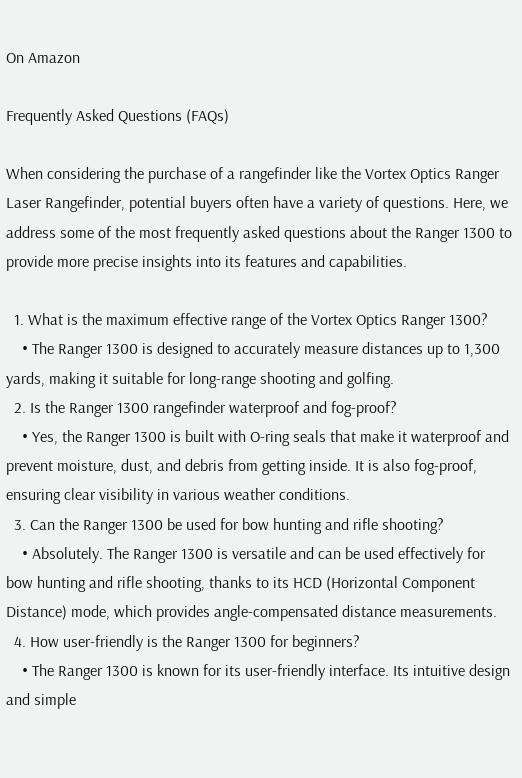On Amazon

Frequently Asked Questions (FAQs)

When considering the purchase of a rangefinder like the Vortex Optics Ranger Laser Rangefinder, potential buyers often have a variety of questions. Here, we address some of the most frequently asked questions about the Ranger 1300 to provide more precise insights into its features and capabilities.

  1. What is the maximum effective range of the Vortex Optics Ranger 1300?
    • The Ranger 1300 is designed to accurately measure distances up to 1,300 yards, making it suitable for long-range shooting and golfing.
  2. Is the Ranger 1300 rangefinder waterproof and fog-proof?
    • Yes, the Ranger 1300 is built with O-ring seals that make it waterproof and prevent moisture, dust, and debris from getting inside. It is also fog-proof, ensuring clear visibility in various weather conditions.
  3. Can the Ranger 1300 be used for bow hunting and rifle shooting?
    • Absolutely. The Ranger 1300 is versatile and can be used effectively for bow hunting and rifle shooting, thanks to its HCD (Horizontal Component Distance) mode, which provides angle-compensated distance measurements.
  4. How user-friendly is the Ranger 1300 for beginners?
    • The Ranger 1300 is known for its user-friendly interface. Its intuitive design and simple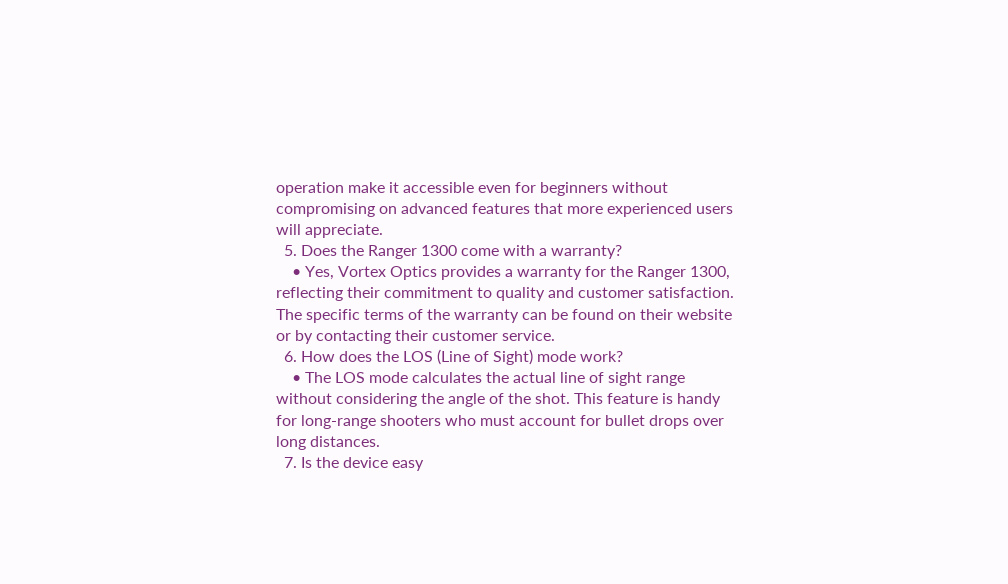operation make it accessible even for beginners without compromising on advanced features that more experienced users will appreciate.
  5. Does the Ranger 1300 come with a warranty?
    • Yes, Vortex Optics provides a warranty for the Ranger 1300, reflecting their commitment to quality and customer satisfaction. The specific terms of the warranty can be found on their website or by contacting their customer service.
  6. How does the LOS (Line of Sight) mode work?
    • The LOS mode calculates the actual line of sight range without considering the angle of the shot. This feature is handy for long-range shooters who must account for bullet drops over long distances.
  7. Is the device easy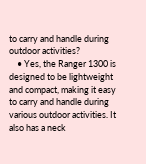to carry and handle during outdoor activities?
    • Yes, the Ranger 1300 is designed to be lightweight and compact, making it easy to carry and handle during various outdoor activities. It also has a neck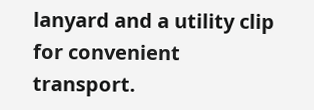lanyard and a utility clip for convenient transport.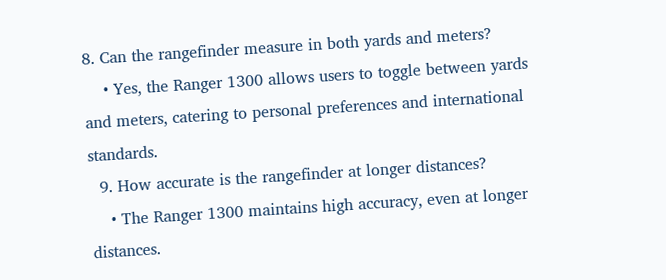8. Can the rangefinder measure in both yards and meters?
    • Yes, the Ranger 1300 allows users to toggle between yards and meters, catering to personal preferences and international standards.
  9. How accurate is the rangefinder at longer distances?
    • The Ranger 1300 maintains high accuracy, even at longer distances.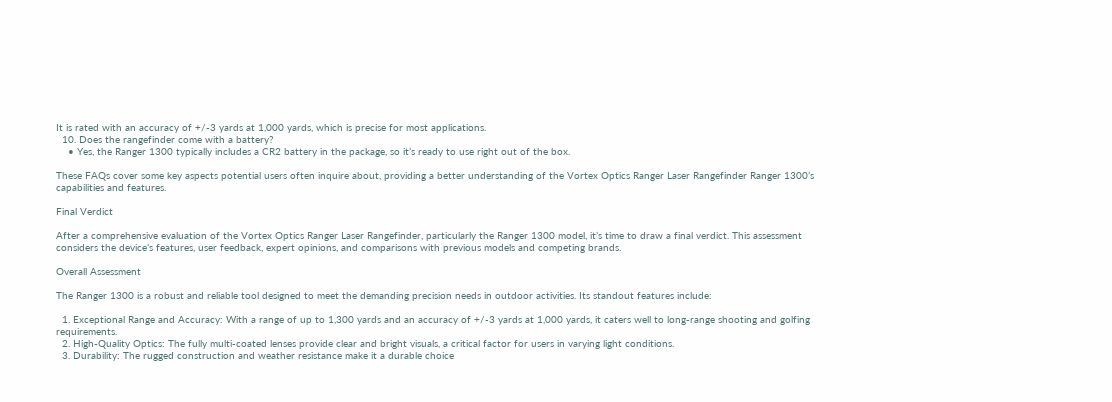It is rated with an accuracy of +/-3 yards at 1,000 yards, which is precise for most applications.
  10. Does the rangefinder come with a battery?
    • Yes, the Ranger 1300 typically includes a CR2 battery in the package, so it’s ready to use right out of the box.

These FAQs cover some key aspects potential users often inquire about, providing a better understanding of the Vortex Optics Ranger Laser Rangefinder Ranger 1300’s capabilities and features.

Final Verdict

After a comprehensive evaluation of the Vortex Optics Ranger Laser Rangefinder, particularly the Ranger 1300 model, it’s time to draw a final verdict. This assessment considers the device’s features, user feedback, expert opinions, and comparisons with previous models and competing brands.

Overall Assessment

The Ranger 1300 is a robust and reliable tool designed to meet the demanding precision needs in outdoor activities. Its standout features include:

  1. Exceptional Range and Accuracy: With a range of up to 1,300 yards and an accuracy of +/-3 yards at 1,000 yards, it caters well to long-range shooting and golfing requirements.
  2. High-Quality Optics: The fully multi-coated lenses provide clear and bright visuals, a critical factor for users in varying light conditions.
  3. Durability: The rugged construction and weather resistance make it a durable choice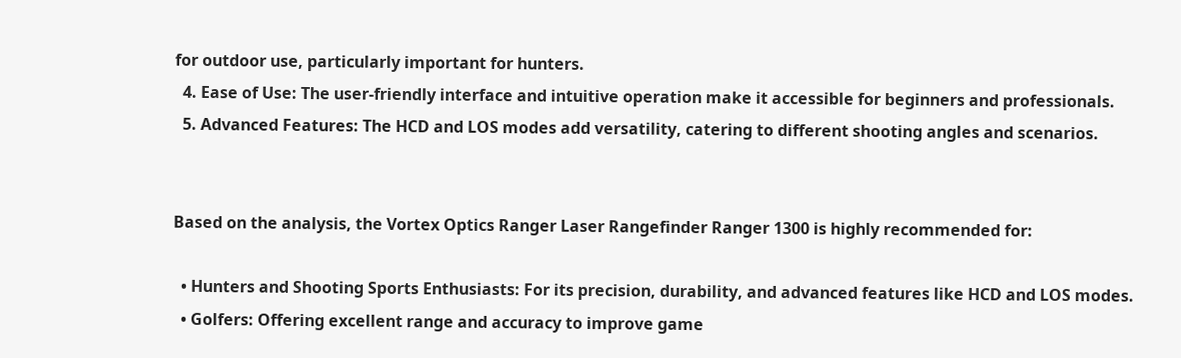for outdoor use, particularly important for hunters.
  4. Ease of Use: The user-friendly interface and intuitive operation make it accessible for beginners and professionals.
  5. Advanced Features: The HCD and LOS modes add versatility, catering to different shooting angles and scenarios.


Based on the analysis, the Vortex Optics Ranger Laser Rangefinder Ranger 1300 is highly recommended for:

  • Hunters and Shooting Sports Enthusiasts: For its precision, durability, and advanced features like HCD and LOS modes.
  • Golfers: Offering excellent range and accuracy to improve game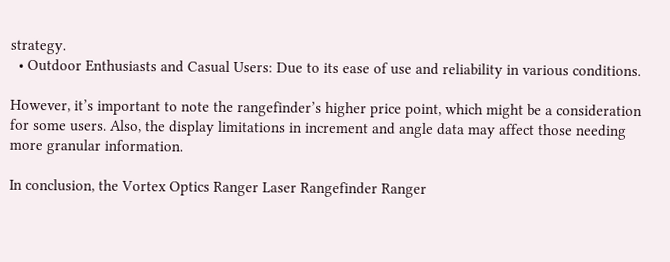strategy.
  • Outdoor Enthusiasts and Casual Users: Due to its ease of use and reliability in various conditions.

However, it’s important to note the rangefinder’s higher price point, which might be a consideration for some users. Also, the display limitations in increment and angle data may affect those needing more granular information.

In conclusion, the Vortex Optics Ranger Laser Rangefinder Ranger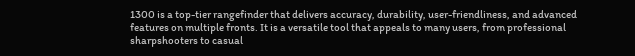1300 is a top-tier rangefinder that delivers accuracy, durability, user-friendliness, and advanced features on multiple fronts. It is a versatile tool that appeals to many users, from professional sharpshooters to casual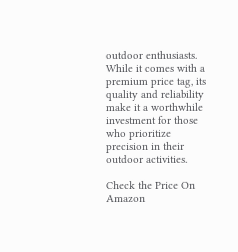outdoor enthusiasts. While it comes with a premium price tag, its quality and reliability make it a worthwhile investment for those who prioritize precision in their outdoor activities.

Check the Price On Amazon